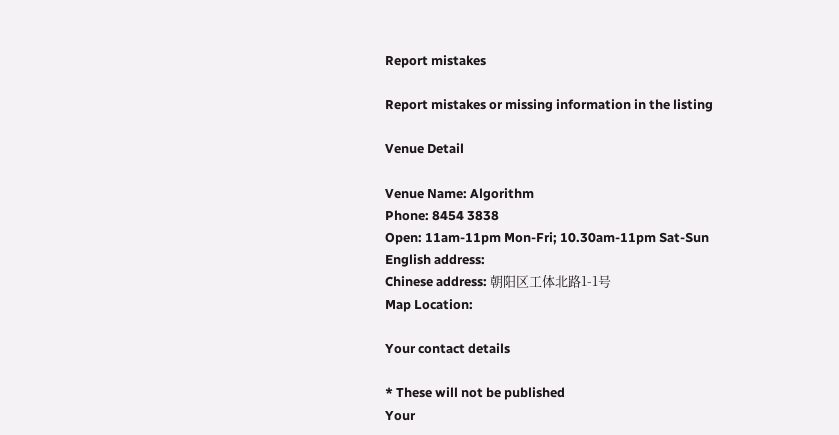Report mistakes

Report mistakes or missing information in the listing

Venue Detail

Venue Name: Algorithm
Phone: 8454 3838
Open: 11am-11pm Mon-Fri; 10.30am-11pm Sat-Sun
English address:
Chinese address: 朝阳区工体北路1-1号
Map Location:

Your contact details

* These will not be published
Your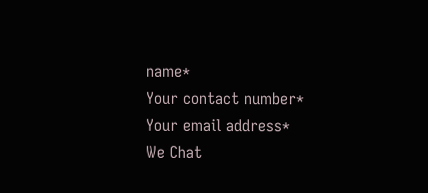name*
Your contact number*
Your email address*
We Chat